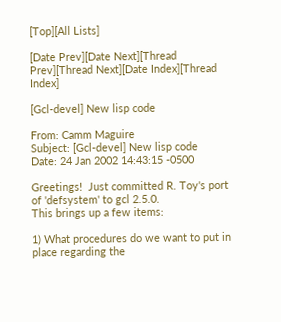[Top][All Lists]

[Date Prev][Date Next][Thread Prev][Thread Next][Date Index][Thread Index]

[Gcl-devel] New lisp code

From: Camm Maguire
Subject: [Gcl-devel] New lisp code
Date: 24 Jan 2002 14:43:15 -0500

Greetings!  Just committed R. Toy's port of 'defsystem' to gcl 2.5.0.
This brings up a few items:

1) What procedures do we want to put in place regarding the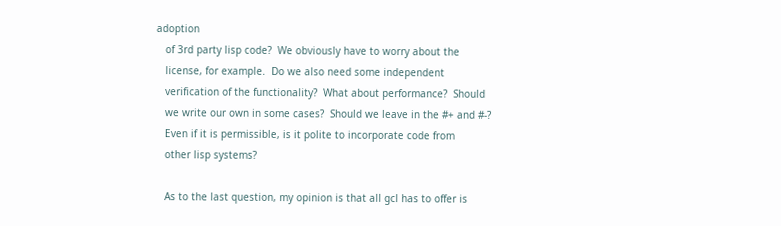adoption
   of 3rd party lisp code?  We obviously have to worry about the
   license, for example.  Do we also need some independent
   verification of the functionality?  What about performance?  Should
   we write our own in some cases?  Should we leave in the #+ and #-?
   Even if it is permissible, is it polite to incorporate code from
   other lisp systems?

   As to the last question, my opinion is that all gcl has to offer is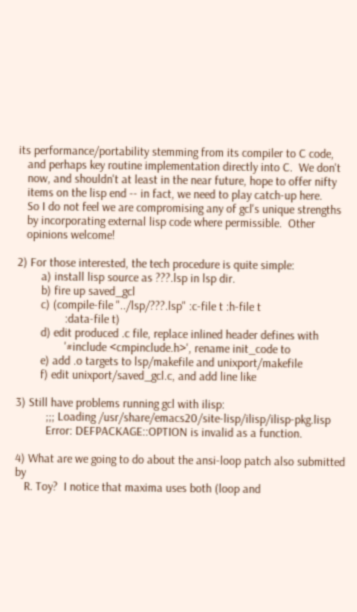its performance/portability stemming from its compiler to C code,
   and perhaps key routine implementation directly into C.  We don't
   now, and shouldn't at least in the near future, hope to offer nifty
   items on the lisp end -- in fact, we need to play catch-up here.
   So I do not feel we are compromising any of gcl's unique strengths
   by incorporating external lisp code where permissible.  Other
   opinions welcome!

2) For those interested, the tech procedure is quite simple:
        a) install lisp source as ???.lsp in lsp dir.
        b) fire up saved_gcl
        c) (compile-file "../lsp/???.lsp" :c-file t :h-file t
                :data-file t)
        d) edit produced .c file, replace inlined header defines with
                '#include <cmpinclude.h>', rename init_code to
        e) add .o targets to lsp/makefile and unixport/makefile
        f) edit unixport/saved_gcl.c, and add line like

3) Still have problems running gcl with ilisp:
          ;;; Loading /usr/share/emacs20/site-lisp/ilisp/ilisp-pkg.lisp
          Error: DEFPACKAGE::OPTION is invalid as a function.

4) What are we going to do about the ansi-loop patch also submitted by
   R. Toy?  I notice that maxima uses both (loop and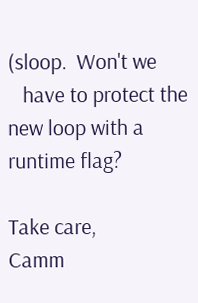(sloop.  Won't we
   have to protect the new loop with a runtime flag?

Take care,
Camm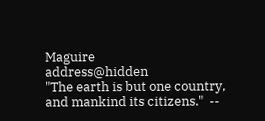Maguire                                            address@hidden
"The earth is but one country, and mankind its citizens."  --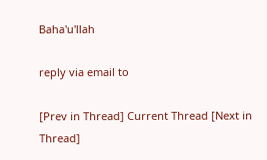Baha'u'llah

reply via email to

[Prev in Thread] Current Thread [Next in Thread]